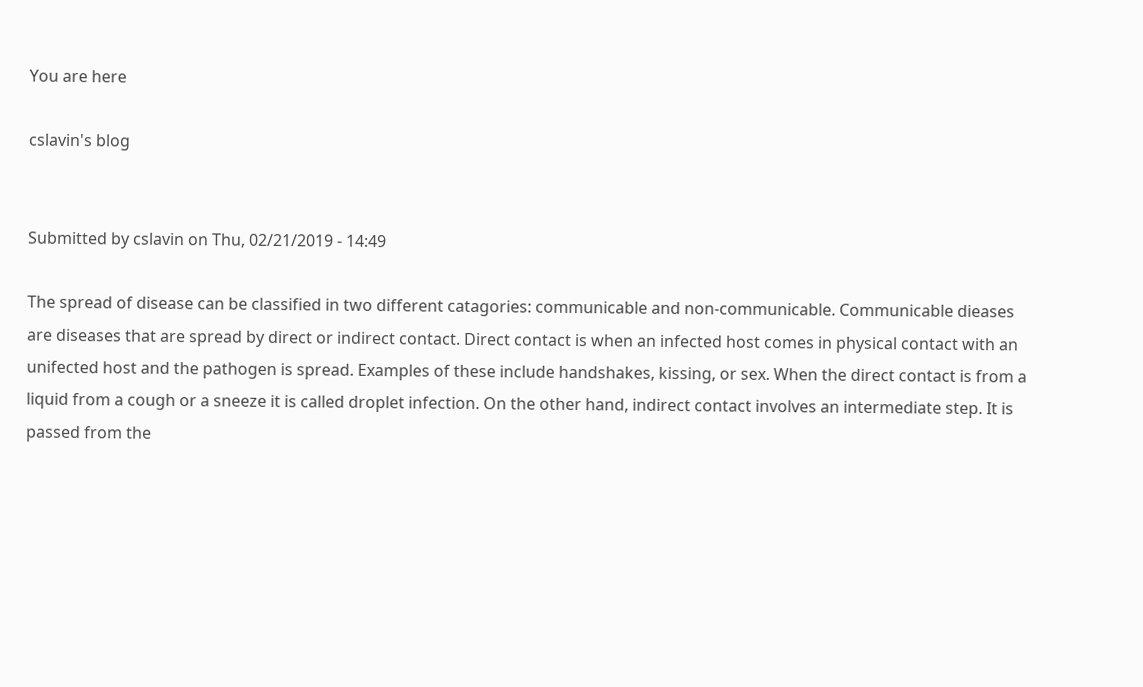You are here

cslavin's blog


Submitted by cslavin on Thu, 02/21/2019 - 14:49

The spread of disease can be classified in two different catagories: communicable and non-communicable. Communicable dieases are diseases that are spread by direct or indirect contact. Direct contact is when an infected host comes in physical contact with an unifected host and the pathogen is spread. Examples of these include handshakes, kissing, or sex. When the direct contact is from a liquid from a cough or a sneeze it is called droplet infection. On the other hand, indirect contact involves an intermediate step. It is passed from the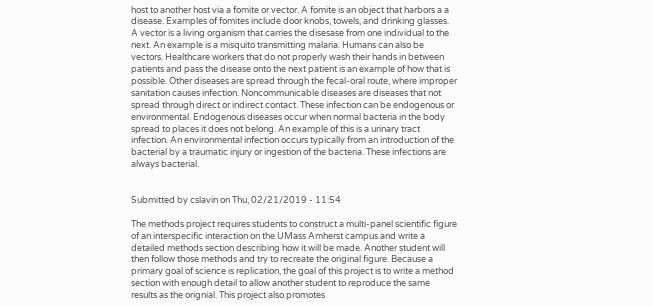host to another host via a fomite or vector. A fomite is an object that harbors a a disease. Examples of fomites include door knobs, towels, and drinking glasses. A vector is a living organism that carries the disesase from one individual to the next. An example is a misquito transmitting malaria. Humans can also be vectors. Healthcare workers that do not properly wash their hands in between patients and pass the disease onto the next patient is an example of how that is possible. Other diseases are spread through the fecal-oral route, where improper sanitation causes infection. Noncommunicable diseases are diseases that not spread through direct or indirect contact. These infection can be endogenous or environmental. Endogenous diseases occur when normal bacteria in the body spread to places it does not belong. An example of this is a urinary tract infection. An environmental infection occurs typically from an introduction of the bacterial by a traumatic injury or ingestion of the bacteria. These infections are always bacterial.


Submitted by cslavin on Thu, 02/21/2019 - 11:54

The methods project requires students to construct a multi-panel scientific figure of an interspecific interaction on the UMass Amherst campus and write a detailed methods section describing how it will be made. Another student will then follow those methods and try to recreate the original figure. Because a primary goal of science is replication, the goal of this project is to write a method section with enough detail to allow another student to reproduce the same results as the orignial. This project also promotes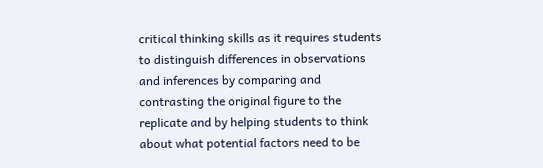critical thinking skills as it requires students to distinguish differences in observations and inferences by comparing and contrasting the original figure to the replicate and by helping students to think about what potential factors need to be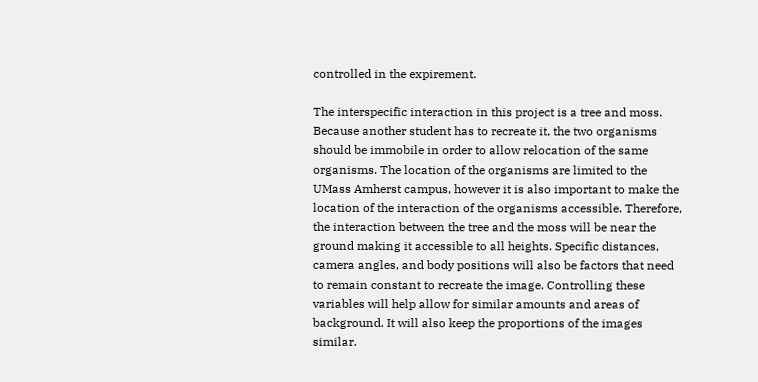controlled in the expirement.

The interspecific interaction in this project is a tree and moss. Because another student has to recreate it, the two organisms should be immobile in order to allow relocation of the same organisms. The location of the organisms are limited to the UMass Amherst campus, however it is also important to make the location of the interaction of the organisms accessible. Therefore, the interaction between the tree and the moss will be near the ground making it accessible to all heights. Specific distances, camera angles, and body positions will also be factors that need to remain constant to recreate the image. Controlling these variables will help allow for similar amounts and areas of background. It will also keep the proportions of the images similar.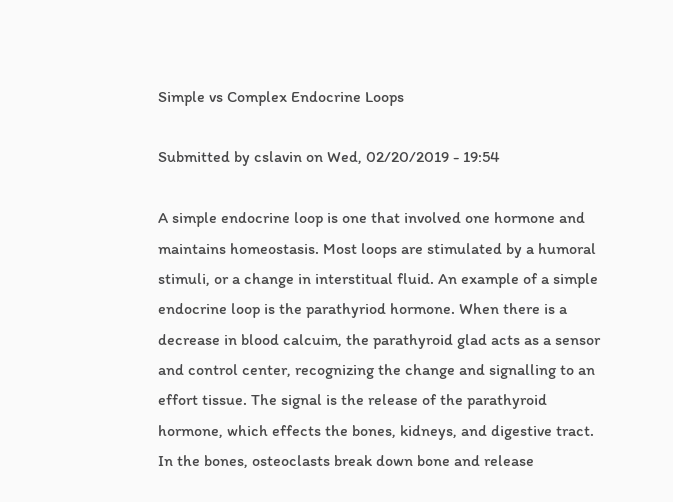Simple vs Complex Endocrine Loops

Submitted by cslavin on Wed, 02/20/2019 - 19:54

A simple endocrine loop is one that involved one hormone and maintains homeostasis. Most loops are stimulated by a humoral stimuli, or a change in interstitual fluid. An example of a simple endocrine loop is the parathyriod hormone. When there is a decrease in blood calcuim, the parathyroid glad acts as a sensor and control center, recognizing the change and signalling to an effort tissue. The signal is the release of the parathyroid hormone, which effects the bones, kidneys, and digestive tract. In the bones, osteoclasts break down bone and release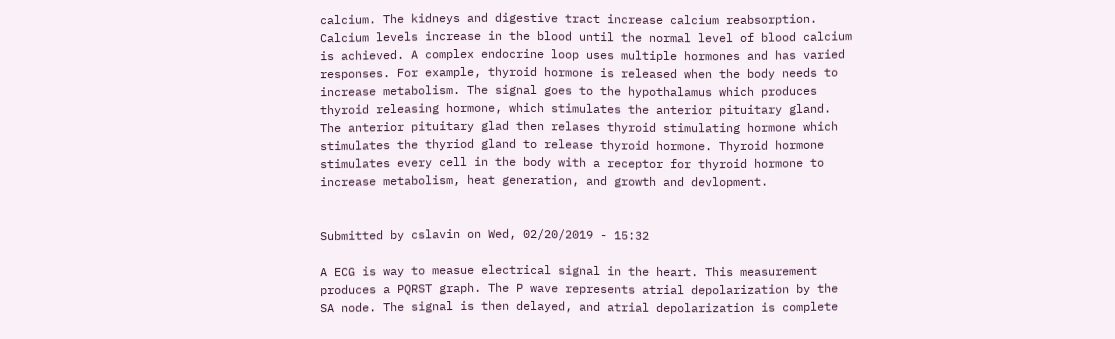calcium. The kidneys and digestive tract increase calcium reabsorption. Calcium levels increase in the blood until the normal level of blood calcium is achieved. A complex endocrine loop uses multiple hormones and has varied responses. For example, thyroid hormone is released when the body needs to increase metabolism. The signal goes to the hypothalamus which produces thyroid releasing hormone, which stimulates the anterior pituitary gland. The anterior pituitary glad then relases thyroid stimulating hormone which stimulates the thyriod gland to release thyroid hormone. Thyroid hormone stimulates every cell in the body with a receptor for thyroid hormone to increase metabolism, heat generation, and growth and devlopment.


Submitted by cslavin on Wed, 02/20/2019 - 15:32

A ECG is way to measue electrical signal in the heart. This measurement produces a PQRST graph. The P wave represents atrial depolarization by the SA node. The signal is then delayed, and atrial depolarization is complete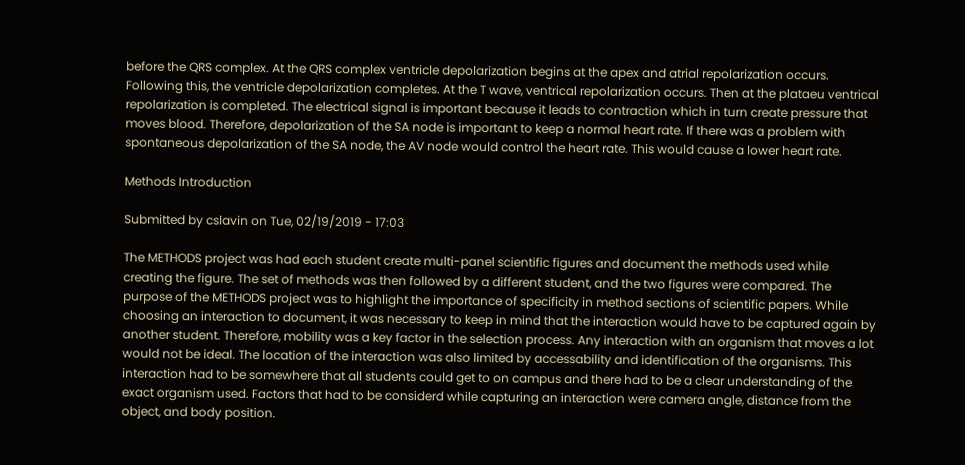before the QRS complex. At the QRS complex ventricle depolarization begins at the apex and atrial repolarization occurs. Following this, the ventricle depolarization completes. At the T wave, ventrical repolarization occurs. Then at the plataeu ventrical repolarization is completed. The electrical signal is important because it leads to contraction which in turn create pressure that moves blood. Therefore, depolarization of the SA node is important to keep a normal heart rate. If there was a problem with spontaneous depolarization of the SA node, the AV node would control the heart rate. This would cause a lower heart rate.

Methods Introduction

Submitted by cslavin on Tue, 02/19/2019 - 17:03

The METHODS project was had each student create multi-panel scientific figures and document the methods used while creating the figure. The set of methods was then followed by a different student, and the two figures were compared. The purpose of the METHODS project was to highlight the importance of specificity in method sections of scientific papers. While choosing an interaction to document, it was necessary to keep in mind that the interaction would have to be captured again by another student. Therefore, mobility was a key factor in the selection process. Any interaction with an organism that moves a lot would not be ideal. The location of the interaction was also limited by accessability and identification of the organisms. This interaction had to be somewhere that all students could get to on campus and there had to be a clear understanding of the exact organism used. Factors that had to be considerd while capturing an interaction were camera angle, distance from the object, and body position.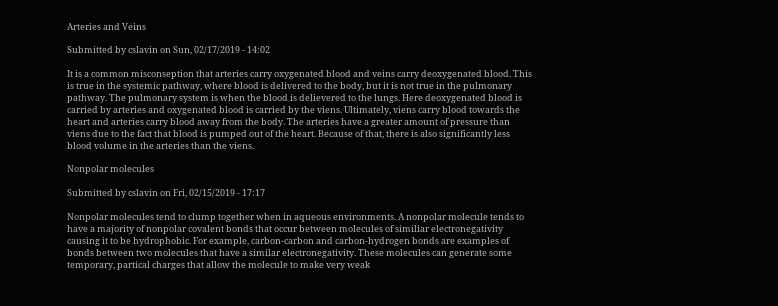Arteries and Veins

Submitted by cslavin on Sun, 02/17/2019 - 14:02

It is a common misconseption that arteries carry oxygenated blood and veins carry deoxygenated blood. This is true in the systemic pathway, where blood is delivered to the body, but it is not true in the pulmonary pathway. The pulmonary system is when the blood is delievered to the lungs. Here deoxygenated blood is carried by arteries and oxygenated blood is carried by the viens. Ultimately, viens carry blood towards the heart and arteries carry blood away from the body. The arteries have a greater amount of pressure than viens due to the fact that blood is pumped out of the heart. Because of that, there is also significantly less blood volume in the arteries than the viens.

Nonpolar molecules

Submitted by cslavin on Fri, 02/15/2019 - 17:17

Nonpolar molecules tend to clump together when in aqueous environments. A nonpolar molecule tends to have a majority of nonpolar covalent bonds that occur between molecules of similiar electronegativity causing it to be hydrophobic. For example, carbon-carbon and carbon-hydrogen bonds are examples of bonds between two molecules that have a similar electronegativity. These molecules can generate some temporary, partical charges that allow the molecule to make very weak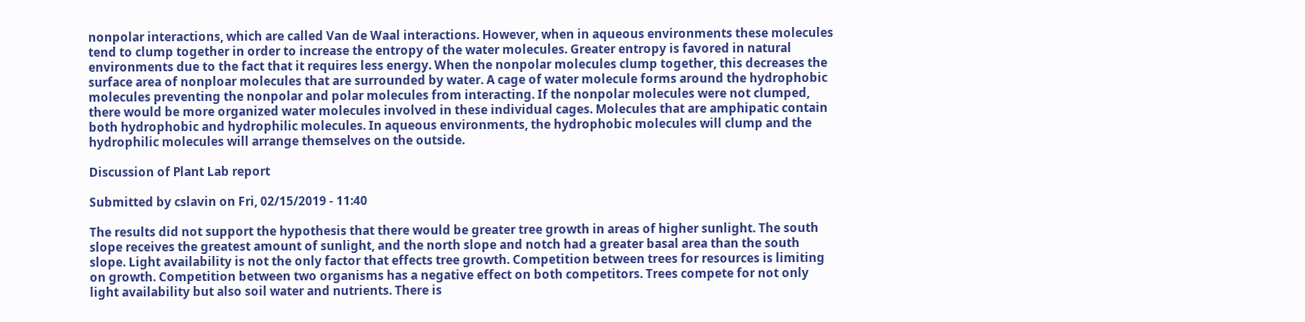nonpolar interactions, which are called Van de Waal interactions. However, when in aqueous environments these molecules tend to clump together in order to increase the entropy of the water molecules. Greater entropy is favored in natural environments due to the fact that it requires less energy. When the nonpolar molecules clump together, this decreases the surface area of nonploar molecules that are surrounded by water. A cage of water molecule forms around the hydrophobic molecules preventing the nonpolar and polar molecules from interacting. If the nonpolar molecules were not clumped, there would be more organized water molecules involved in these individual cages. Molecules that are amphipatic contain both hydrophobic and hydrophilic molecules. In aqueous environments, the hydrophobic molecules will clump and the hydrophilic molecules will arrange themselves on the outside.

Discussion of Plant Lab report

Submitted by cslavin on Fri, 02/15/2019 - 11:40

The results did not support the hypothesis that there would be greater tree growth in areas of higher sunlight. The south slope receives the greatest amount of sunlight, and the north slope and notch had a greater basal area than the south slope. Light availability is not the only factor that effects tree growth. Competition between trees for resources is limiting on growth. Competition between two organisms has a negative effect on both competitors. Trees compete for not only light availability but also soil water and nutrients. There is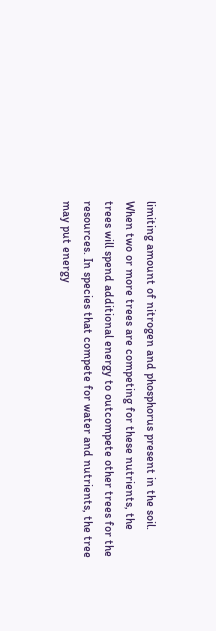limiting amount of nitrogen and phosphorus present in the soil. When two or more trees are competing for these nutrients, the trees will spend additional energy to outcompete other trees for the resources. In species that compete for water and nutrients, the tree may put energy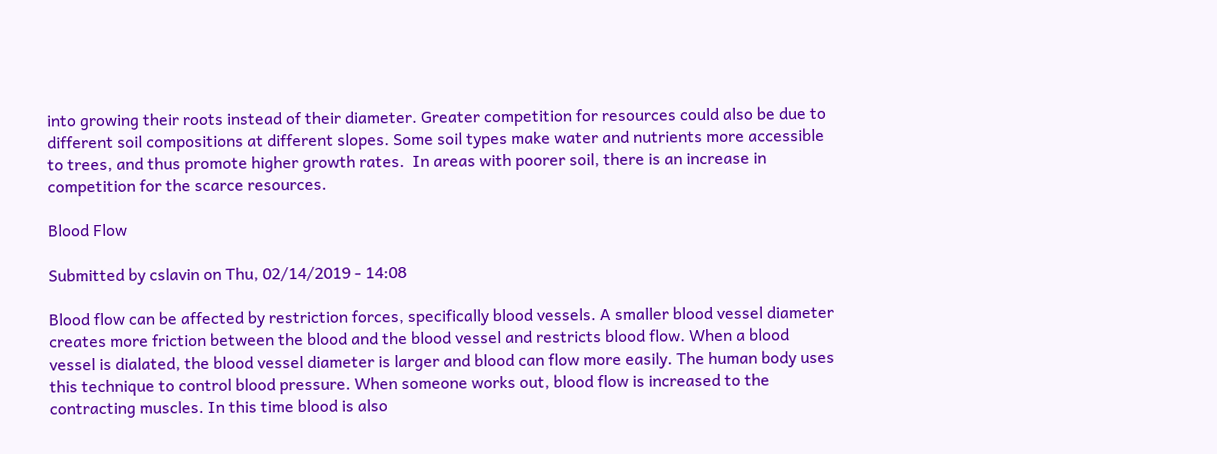into growing their roots instead of their diameter. Greater competition for resources could also be due to different soil compositions at different slopes. Some soil types make water and nutrients more accessible to trees, and thus promote higher growth rates.  In areas with poorer soil, there is an increase in competition for the scarce resources.

Blood Flow

Submitted by cslavin on Thu, 02/14/2019 - 14:08

Blood flow can be affected by restriction forces, specifically blood vessels. A smaller blood vessel diameter creates more friction between the blood and the blood vessel and restricts blood flow. When a blood vessel is dialated, the blood vessel diameter is larger and blood can flow more easily. The human body uses this technique to control blood pressure. When someone works out, blood flow is increased to the contracting muscles. In this time blood is also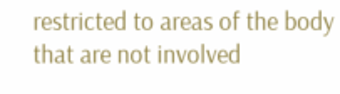restricted to areas of the body that are not involved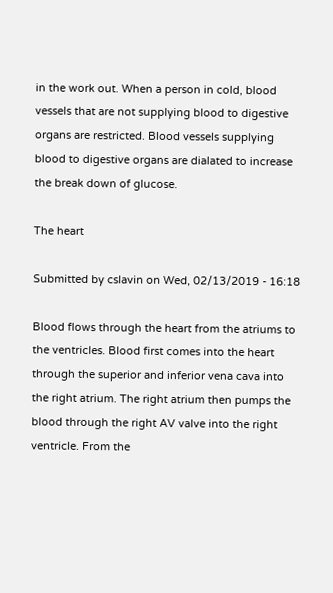in the work out. When a person in cold, blood vessels that are not supplying blood to digestive organs are restricted. Blood vessels supplying blood to digestive organs are dialated to increase the break down of glucose.

The heart

Submitted by cslavin on Wed, 02/13/2019 - 16:18

Blood flows through the heart from the atriums to the ventricles. Blood first comes into the heart through the superior and inferior vena cava into the right atrium. The right atrium then pumps the blood through the right AV valve into the right ventricle. From the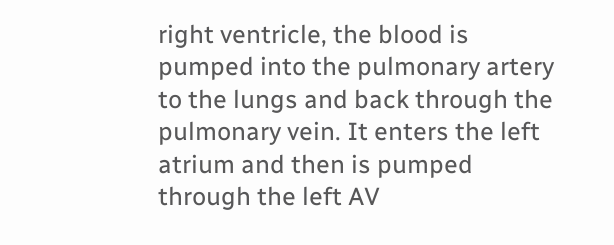right ventricle, the blood is pumped into the pulmonary artery to the lungs and back through the pulmonary vein. It enters the left atrium and then is pumped through the left AV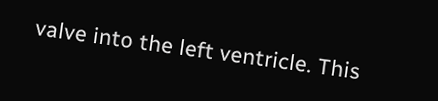valve into the left ventricle. This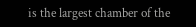is the largest chamber of the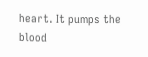heart. It pumps the blood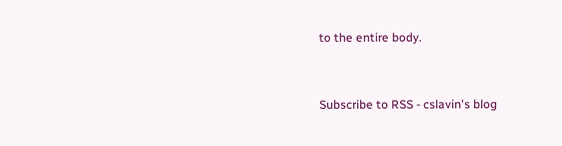to the entire body.


Subscribe to RSS - cslavin's blog